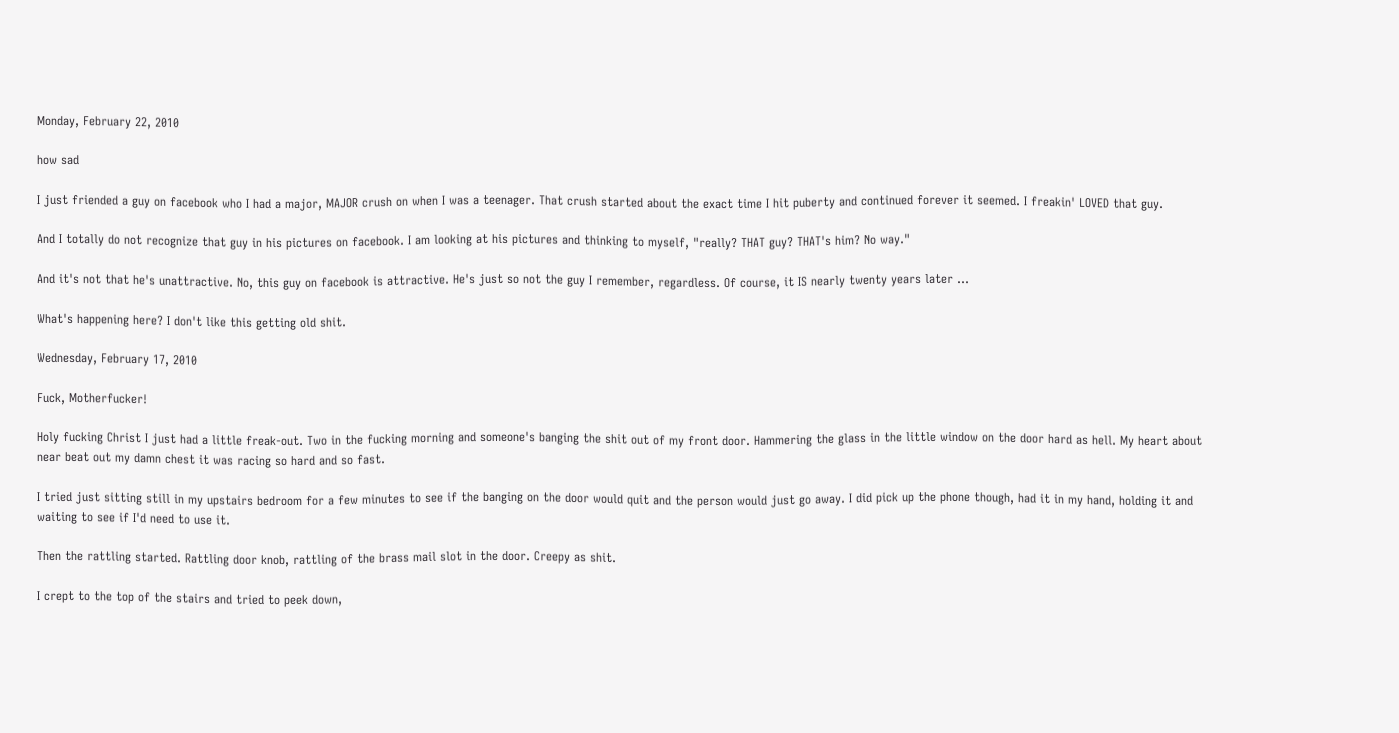Monday, February 22, 2010

how sad

I just friended a guy on facebook who I had a major, MAJOR crush on when I was a teenager. That crush started about the exact time I hit puberty and continued forever it seemed. I freakin' LOVED that guy.

And I totally do not recognize that guy in his pictures on facebook. I am looking at his pictures and thinking to myself, "really? THAT guy? THAT's him? No way."

And it's not that he's unattractive. No, this guy on facebook is attractive. He's just so not the guy I remember, regardless. Of course, it IS nearly twenty years later ...

What's happening here? I don't like this getting old shit.

Wednesday, February 17, 2010

Fuck, Motherfucker!

Holy fucking Christ I just had a little freak-out. Two in the fucking morning and someone's banging the shit out of my front door. Hammering the glass in the little window on the door hard as hell. My heart about near beat out my damn chest it was racing so hard and so fast.

I tried just sitting still in my upstairs bedroom for a few minutes to see if the banging on the door would quit and the person would just go away. I did pick up the phone though, had it in my hand, holding it and waiting to see if I'd need to use it.

Then the rattling started. Rattling door knob, rattling of the brass mail slot in the door. Creepy as shit.

I crept to the top of the stairs and tried to peek down,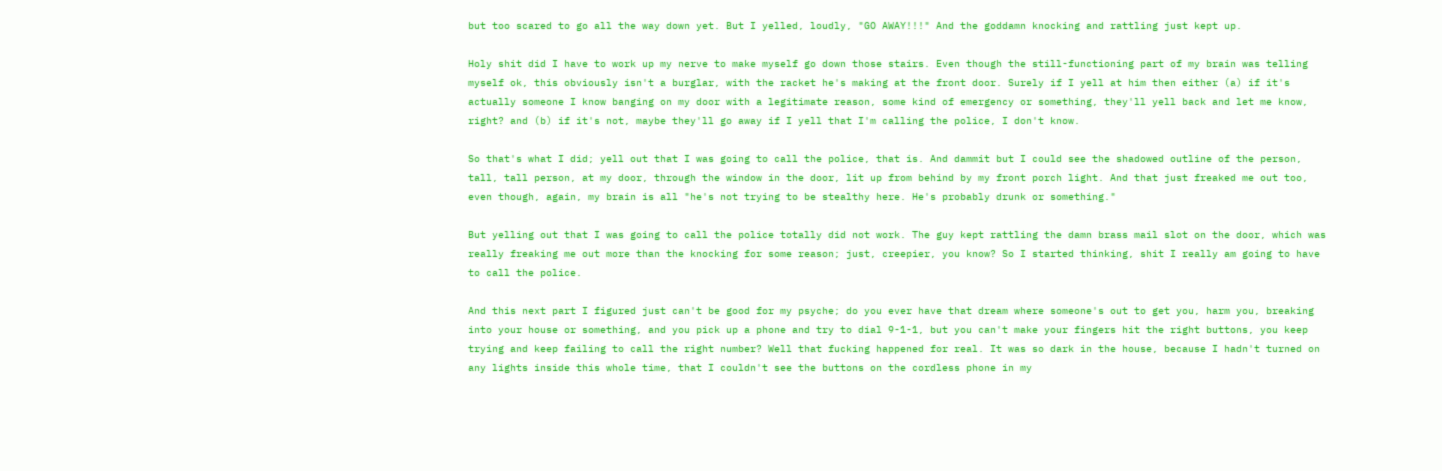but too scared to go all the way down yet. But I yelled, loudly, "GO AWAY!!!" And the goddamn knocking and rattling just kept up.

Holy shit did I have to work up my nerve to make myself go down those stairs. Even though the still-functioning part of my brain was telling myself ok, this obviously isn't a burglar, with the racket he's making at the front door. Surely if I yell at him then either (a) if it's actually someone I know banging on my door with a legitimate reason, some kind of emergency or something, they'll yell back and let me know, right? and (b) if it's not, maybe they'll go away if I yell that I'm calling the police, I don't know.

So that's what I did; yell out that I was going to call the police, that is. And dammit but I could see the shadowed outline of the person, tall, tall person, at my door, through the window in the door, lit up from behind by my front porch light. And that just freaked me out too, even though, again, my brain is all "he's not trying to be stealthy here. He's probably drunk or something."

But yelling out that I was going to call the police totally did not work. The guy kept rattling the damn brass mail slot on the door, which was really freaking me out more than the knocking for some reason; just, creepier, you know? So I started thinking, shit I really am going to have to call the police.

And this next part I figured just can't be good for my psyche; do you ever have that dream where someone's out to get you, harm you, breaking into your house or something, and you pick up a phone and try to dial 9-1-1, but you can't make your fingers hit the right buttons, you keep trying and keep failing to call the right number? Well that fucking happened for real. It was so dark in the house, because I hadn't turned on any lights inside this whole time, that I couldn't see the buttons on the cordless phone in my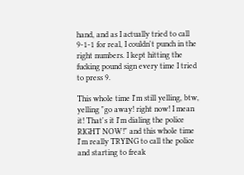hand, and as I actually tried to call 9-1-1 for real, I couldn't punch in the right numbers. I kept hitting the fucking pound sign every time I tried to press 9.

This whole time I'm still yelling, btw, yelling "go away! right now! I mean it! That's it I'm dialing the police RIGHT NOW!" and this whole time I'm really TRYING to call the police and starting to freak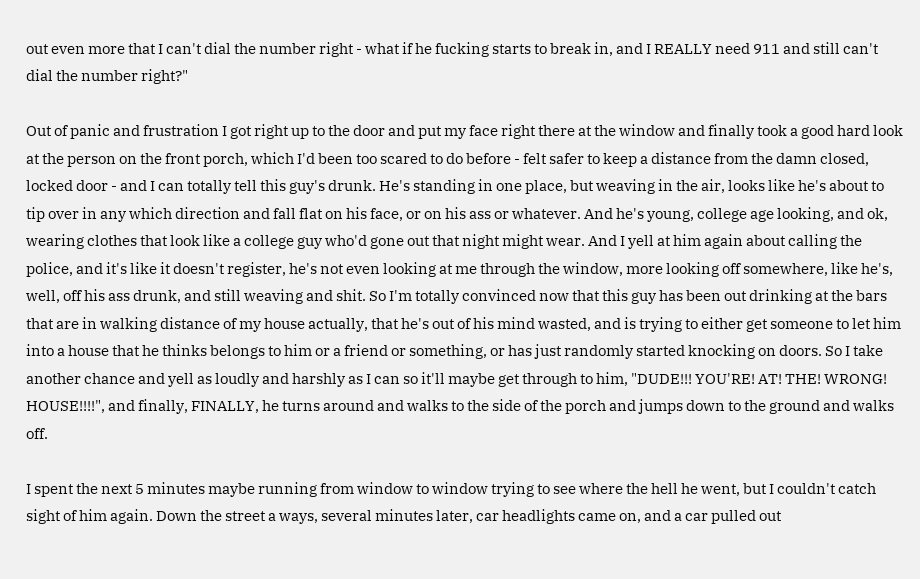out even more that I can't dial the number right - what if he fucking starts to break in, and I REALLY need 911 and still can't dial the number right?"

Out of panic and frustration I got right up to the door and put my face right there at the window and finally took a good hard look at the person on the front porch, which I'd been too scared to do before - felt safer to keep a distance from the damn closed, locked door - and I can totally tell this guy's drunk. He's standing in one place, but weaving in the air, looks like he's about to tip over in any which direction and fall flat on his face, or on his ass or whatever. And he's young, college age looking, and ok, wearing clothes that look like a college guy who'd gone out that night might wear. And I yell at him again about calling the police, and it's like it doesn't register, he's not even looking at me through the window, more looking off somewhere, like he's, well, off his ass drunk, and still weaving and shit. So I'm totally convinced now that this guy has been out drinking at the bars that are in walking distance of my house actually, that he's out of his mind wasted, and is trying to either get someone to let him into a house that he thinks belongs to him or a friend or something, or has just randomly started knocking on doors. So I take another chance and yell as loudly and harshly as I can so it'll maybe get through to him, "DUDE!!! YOU'RE! AT! THE! WRONG! HOUSE!!!!", and finally, FINALLY, he turns around and walks to the side of the porch and jumps down to the ground and walks off.

I spent the next 5 minutes maybe running from window to window trying to see where the hell he went, but I couldn't catch sight of him again. Down the street a ways, several minutes later, car headlights came on, and a car pulled out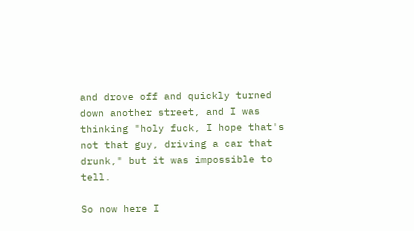and drove off and quickly turned down another street, and I was thinking "holy fuck, I hope that's not that guy, driving a car that drunk," but it was impossible to tell.

So now here I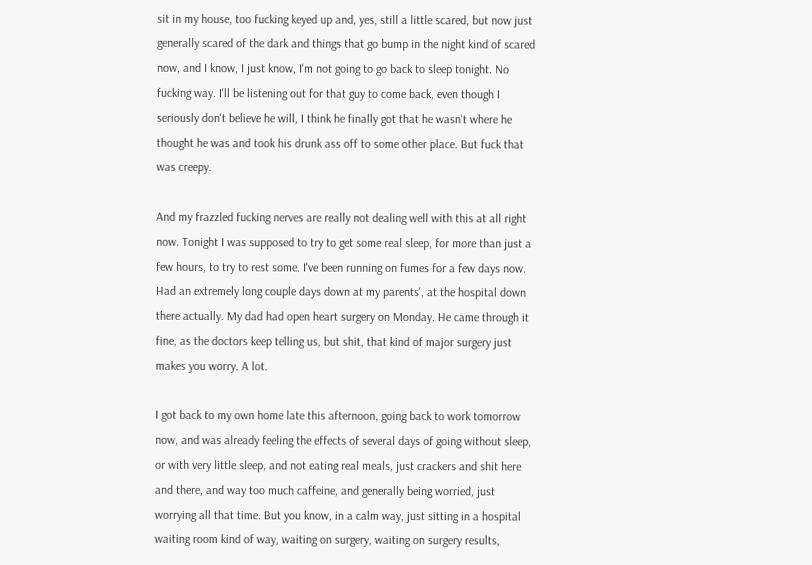sit in my house, too fucking keyed up and, yes, still a little scared, but now just generally scared of the dark and things that go bump in the night kind of scared now, and I know, I just know, I'm not going to go back to sleep tonight. No fucking way. I'll be listening out for that guy to come back, even though I seriously don't believe he will, I think he finally got that he wasn't where he thought he was and took his drunk ass off to some other place. But fuck that was creepy.

And my frazzled fucking nerves are really not dealing well with this at all right now. Tonight I was supposed to try to get some real sleep, for more than just a few hours, to try to rest some. I've been running on fumes for a few days now. Had an extremely long couple days down at my parents', at the hospital down there actually. My dad had open heart surgery on Monday. He came through it fine, as the doctors keep telling us, but shit, that kind of major surgery just makes you worry. A lot.

I got back to my own home late this afternoon, going back to work tomorrow now, and was already feeling the effects of several days of going without sleep, or with very little sleep, and not eating real meals, just crackers and shit here and there, and way too much caffeine, and generally being worried, just worrying all that time. But you know, in a calm way, just sitting in a hospital waiting room kind of way, waiting on surgery, waiting on surgery results,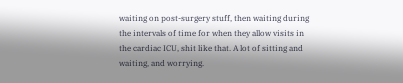waiting on post-surgery stuff, then waiting during the intervals of time for when they allow visits in the cardiac ICU, shit like that. A lot of sitting and waiting, and worrying.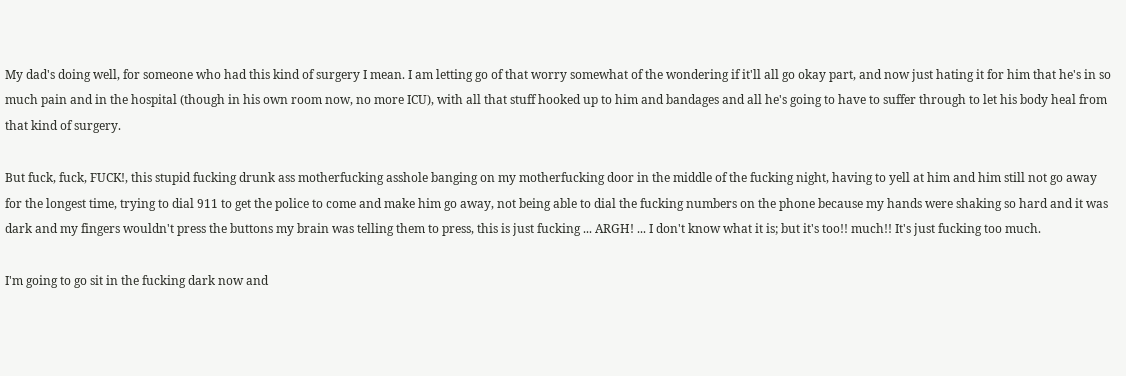My dad's doing well, for someone who had this kind of surgery I mean. I am letting go of that worry somewhat of the wondering if it'll all go okay part, and now just hating it for him that he's in so much pain and in the hospital (though in his own room now, no more ICU), with all that stuff hooked up to him and bandages and all he's going to have to suffer through to let his body heal from that kind of surgery.

But fuck, fuck, FUCK!, this stupid fucking drunk ass motherfucking asshole banging on my motherfucking door in the middle of the fucking night, having to yell at him and him still not go away for the longest time, trying to dial 911 to get the police to come and make him go away, not being able to dial the fucking numbers on the phone because my hands were shaking so hard and it was dark and my fingers wouldn't press the buttons my brain was telling them to press, this is just fucking ... ARGH! ... I don't know what it is; but it's too!! much!! It's just fucking too much.

I'm going to go sit in the fucking dark now and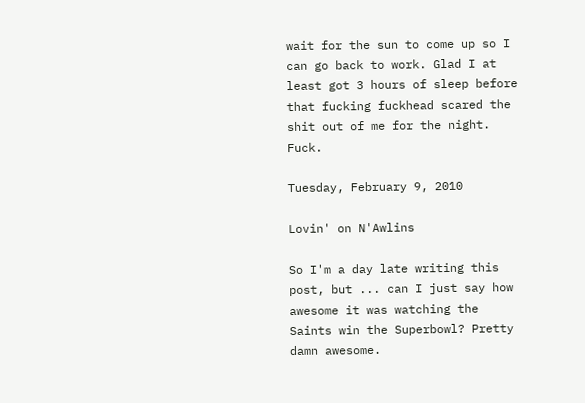wait for the sun to come up so I can go back to work. Glad I at least got 3 hours of sleep before that fucking fuckhead scared the shit out of me for the night. Fuck.

Tuesday, February 9, 2010

Lovin' on N'Awlins

So I'm a day late writing this post, but ... can I just say how awesome it was watching the Saints win the Superbowl? Pretty damn awesome.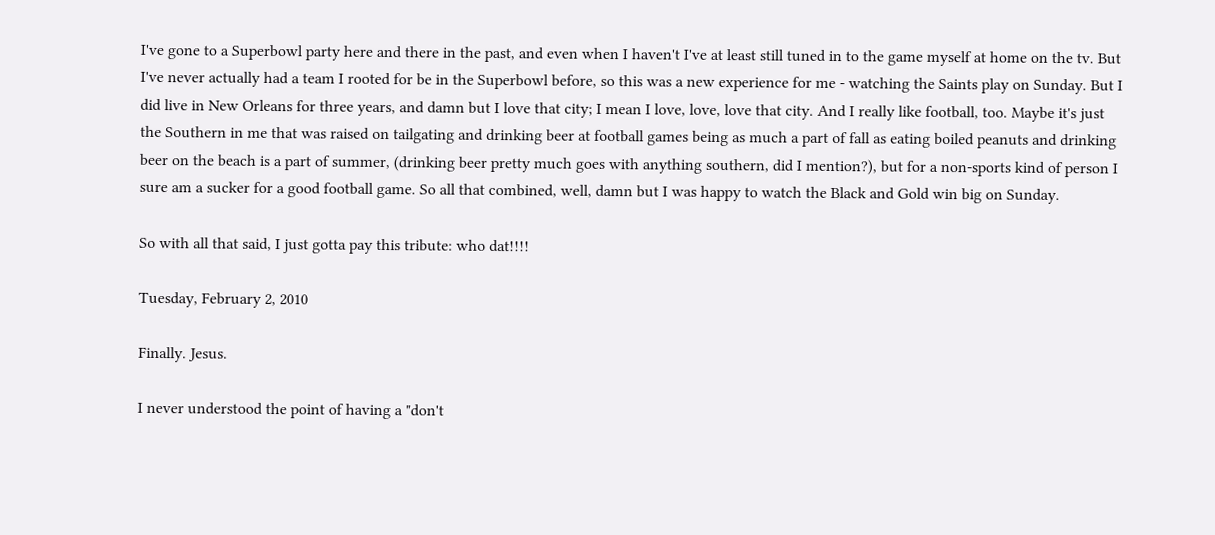I've gone to a Superbowl party here and there in the past, and even when I haven't I've at least still tuned in to the game myself at home on the tv. But I've never actually had a team I rooted for be in the Superbowl before, so this was a new experience for me - watching the Saints play on Sunday. But I did live in New Orleans for three years, and damn but I love that city; I mean I love, love, love that city. And I really like football, too. Maybe it's just the Southern in me that was raised on tailgating and drinking beer at football games being as much a part of fall as eating boiled peanuts and drinking beer on the beach is a part of summer, (drinking beer pretty much goes with anything southern, did I mention?), but for a non-sports kind of person I sure am a sucker for a good football game. So all that combined, well, damn but I was happy to watch the Black and Gold win big on Sunday.

So with all that said, I just gotta pay this tribute: who dat!!!!

Tuesday, February 2, 2010

Finally. Jesus.

I never understood the point of having a "don't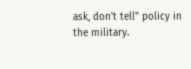ask, don't tell" policy in the military.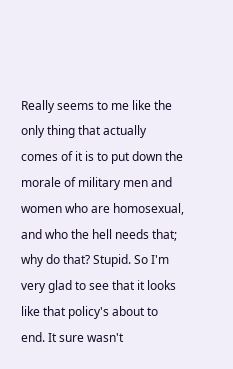Really seems to me like the only thing that actually comes of it is to put down the morale of military men and women who are homosexual, and who the hell needs that; why do that? Stupid. So I'm very glad to see that it looks like that policy's about to end. It sure wasn't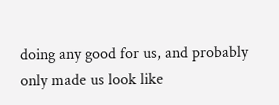doing any good for us, and probably only made us look like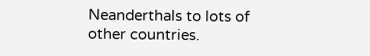Neanderthals to lots of other countries.